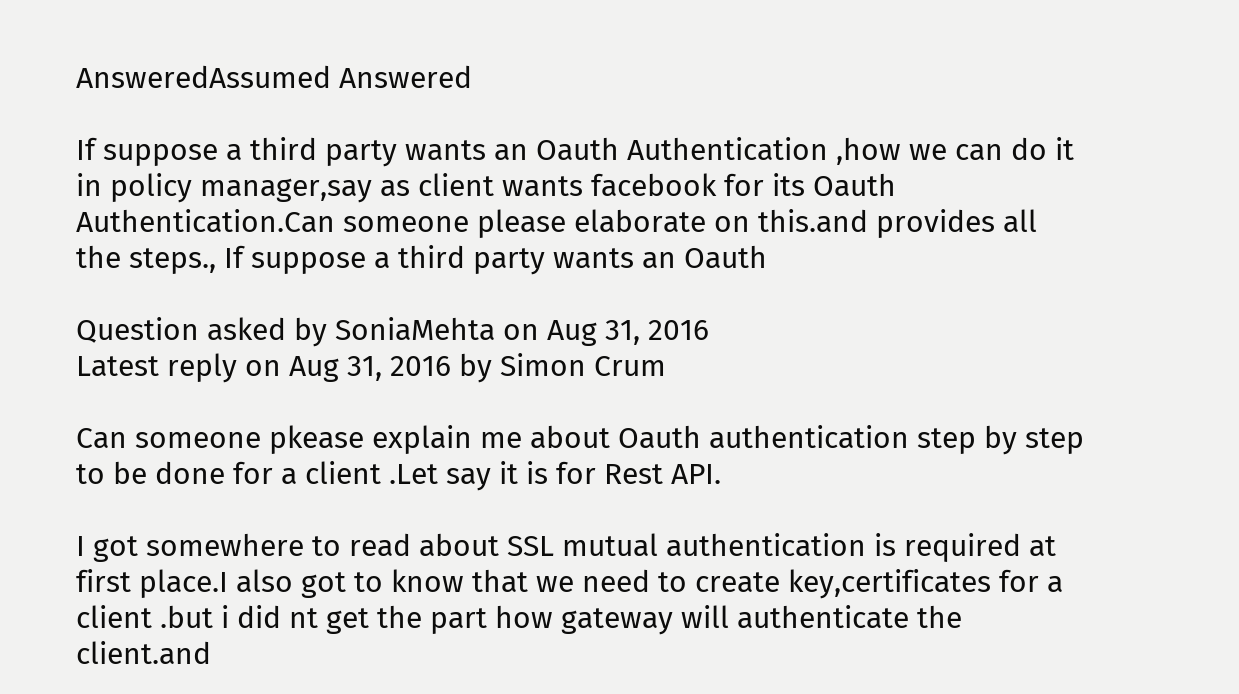AnsweredAssumed Answered

If suppose a third party wants an Oauth Authentication ,how we can do it in policy manager,say as client wants facebook for its Oauth Authentication.Can someone please elaborate on this.and provides all the steps., If suppose a third party wants an Oauth

Question asked by SoniaMehta on Aug 31, 2016
Latest reply on Aug 31, 2016 by Simon Crum

Can someone pkease explain me about Oauth authentication step by step to be done for a client .Let say it is for Rest API.

I got somewhere to read about SSL mutual authentication is required at first place.I also got to know that we need to create key,certificates for a client .but i did nt get the part how gateway will authenticate the client.and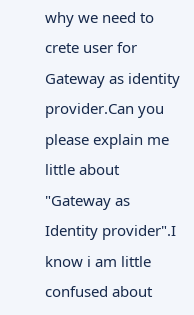why we need to crete user for Gateway as identity provider.Can you please explain me little about "Gateway as Identity provider".I know i am little confused about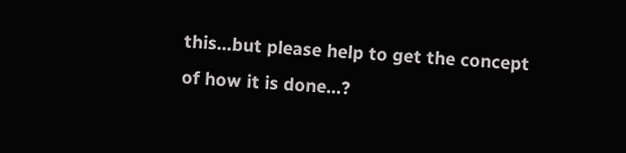this...but please help to get the concept of how it is done...?